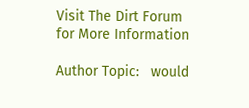Visit The Dirt Forum for More Information

Author Topic:   would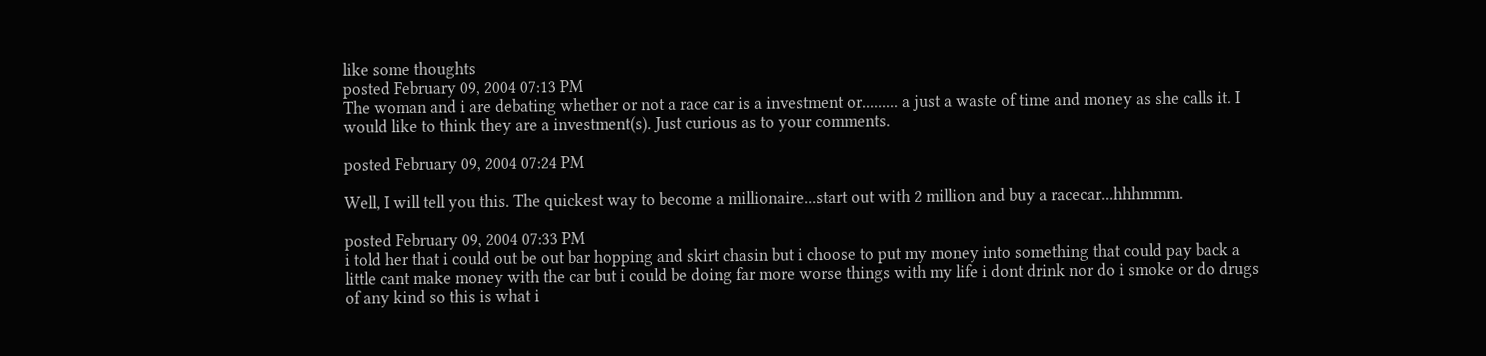like some thoughts
posted February 09, 2004 07:13 PM
The woman and i are debating whether or not a race car is a investment or......... a just a waste of time and money as she calls it. I would like to think they are a investment(s). Just curious as to your comments.

posted February 09, 2004 07:24 PM

Well, I will tell you this. The quickest way to become a millionaire...start out with 2 million and buy a racecar...hhhmmm.

posted February 09, 2004 07:33 PM
i told her that i could out be out bar hopping and skirt chasin but i choose to put my money into something that could pay back a little cant make money with the car but i could be doing far more worse things with my life i dont drink nor do i smoke or do drugs of any kind so this is what i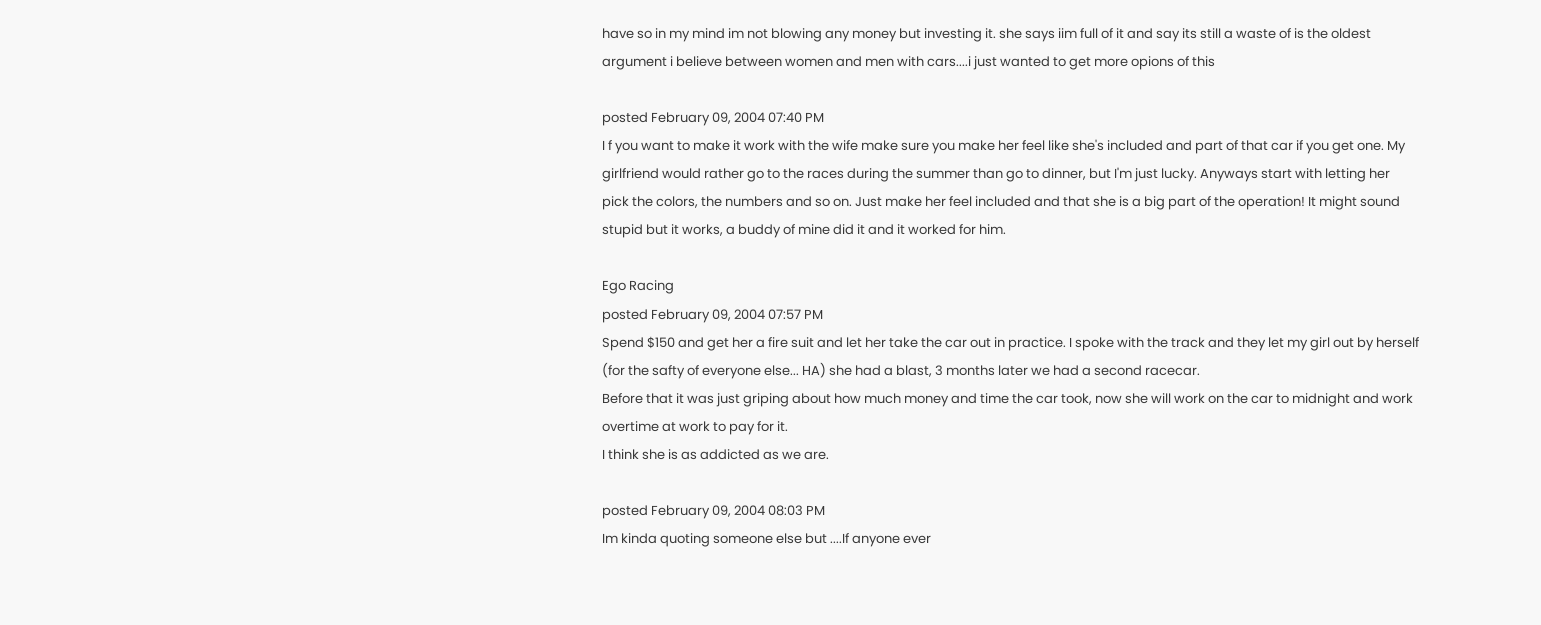have so in my mind im not blowing any money but investing it. she says iim full of it and say its still a waste of is the oldest argument i believe between women and men with cars....i just wanted to get more opions of this

posted February 09, 2004 07:40 PM
I f you want to make it work with the wife make sure you make her feel like she's included and part of that car if you get one. My girlfriend would rather go to the races during the summer than go to dinner, but I'm just lucky. Anyways start with letting her pick the colors, the numbers and so on. Just make her feel included and that she is a big part of the operation! It might sound stupid but it works, a buddy of mine did it and it worked for him.

Ego Racing
posted February 09, 2004 07:57 PM
Spend $150 and get her a fire suit and let her take the car out in practice. I spoke with the track and they let my girl out by herself (for the safty of everyone else... HA) she had a blast, 3 months later we had a second racecar.
Before that it was just griping about how much money and time the car took, now she will work on the car to midnight and work overtime at work to pay for it.
I think she is as addicted as we are.

posted February 09, 2004 08:03 PM
Im kinda quoting someone else but ....If anyone ever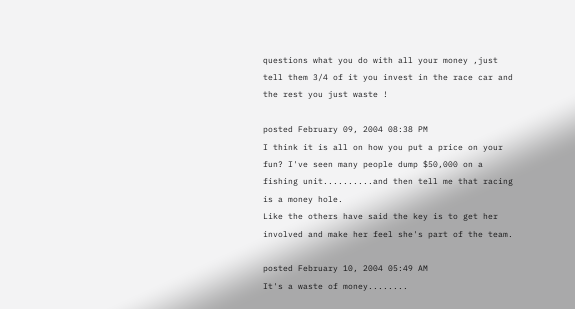questions what you do with all your money ,just tell them 3/4 of it you invest in the race car and the rest you just waste !

posted February 09, 2004 08:38 PM
I think it is all on how you put a price on your fun? I've seen many people dump $50,000 on a fishing unit..........and then tell me that racing is a money hole.
Like the others have said the key is to get her involved and make her feel she's part of the team.

posted February 10, 2004 05:49 AM
It's a waste of money........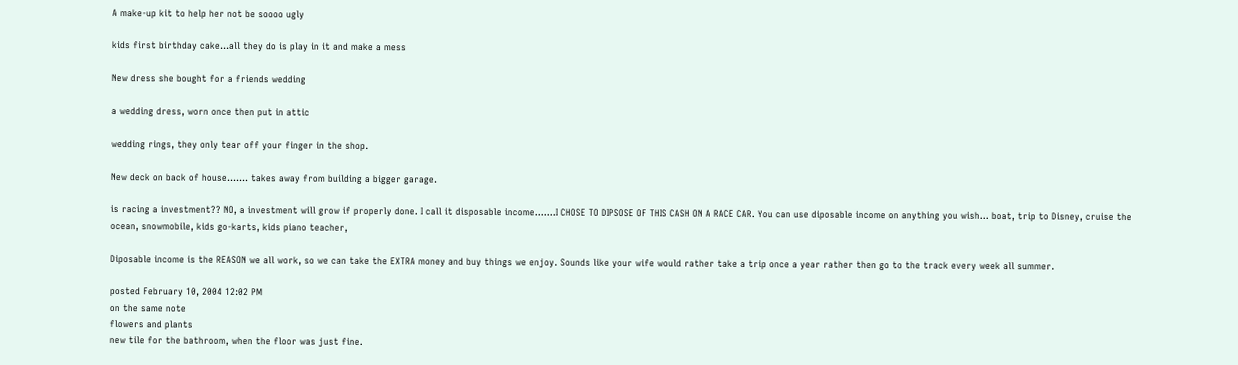A make-up kit to help her not be soooo ugly

kids first birthday cake...all they do is play in it and make a mess

New dress she bought for a friends wedding

a wedding dress, worn once then put in attic

wedding rings, they only tear off your finger in the shop.

New deck on back of house....... takes away from building a bigger garage.

is racing a investment?? NO, a investment will grow if properly done. I call it disposable income.......I CHOSE TO DIPSOSE OF THIS CASH ON A RACE CAR. You can use diposable income on anything you wish... boat, trip to Disney, cruise the ocean, snowmobile, kids go-karts, kids piano teacher,

Diposable income is the REASON we all work, so we can take the EXTRA money and buy things we enjoy. Sounds like your wife would rather take a trip once a year rather then go to the track every week all summer.

posted February 10, 2004 12:02 PM
on the same note
flowers and plants
new tile for the bathroom, when the floor was just fine.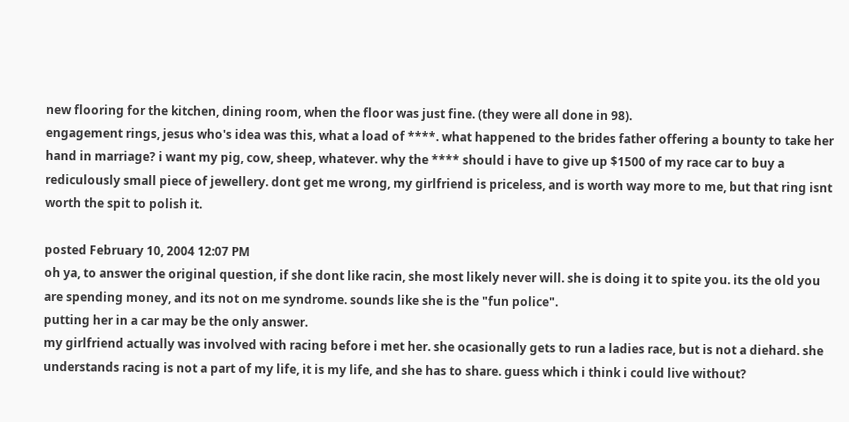new flooring for the kitchen, dining room, when the floor was just fine. (they were all done in 98).
engagement rings, jesus who's idea was this, what a load of ****. what happened to the brides father offering a bounty to take her hand in marriage? i want my pig, cow, sheep, whatever. why the **** should i have to give up $1500 of my race car to buy a rediculously small piece of jewellery. dont get me wrong, my girlfriend is priceless, and is worth way more to me, but that ring isnt worth the spit to polish it.

posted February 10, 2004 12:07 PM
oh ya, to answer the original question, if she dont like racin, she most likely never will. she is doing it to spite you. its the old you are spending money, and its not on me syndrome. sounds like she is the "fun police".
putting her in a car may be the only answer.
my girlfriend actually was involved with racing before i met her. she ocasionally gets to run a ladies race, but is not a diehard. she understands racing is not a part of my life, it is my life, and she has to share. guess which i think i could live without?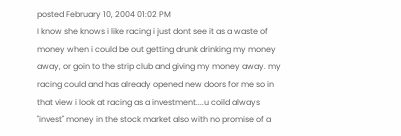posted February 10, 2004 01:02 PM
I know she knows i like racing i just dont see it as a waste of money when i could be out getting drunk drinking my money away, or goin to the strip club and giving my money away. my racing could and has already opened new doors for me so in that view i look at racing as a investment....u coild always "invest" money in the stock market also with no promise of a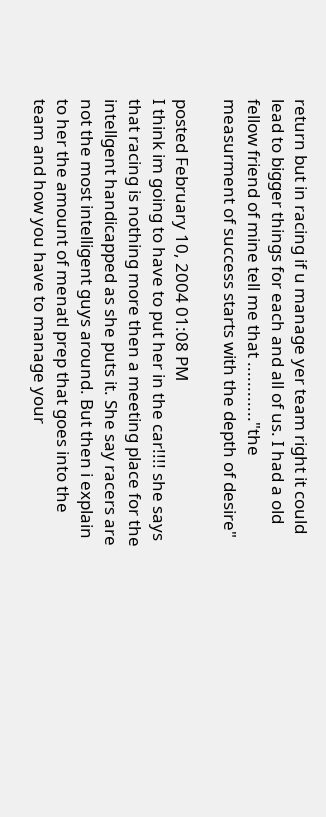return but in racing if u manage yer team right it could lead to bigger things for each and all of us. I had a old fellow friend of mine tell me that ............"the measurment of success starts with the depth of desire"

posted February 10, 2004 01:08 PM
I think im going to have to put her in the car!!!! she says that racing is nothing more then a meeting place for the intellgent handicapped as she puts it. She say racers are not the most intelligent guys around. But then i explain to her the amount of menatl prep that goes into the team and how you have to manage your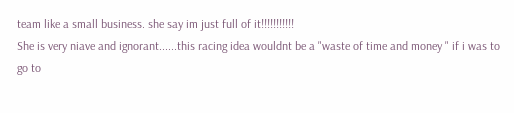team like a small business. she say im just full of it!!!!!!!!!!!
She is very niave and ignorant......this racing idea wouldnt be a "waste of time and money " if i was to go to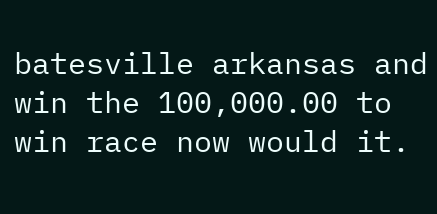batesville arkansas and win the 100,000.00 to win race now would it.